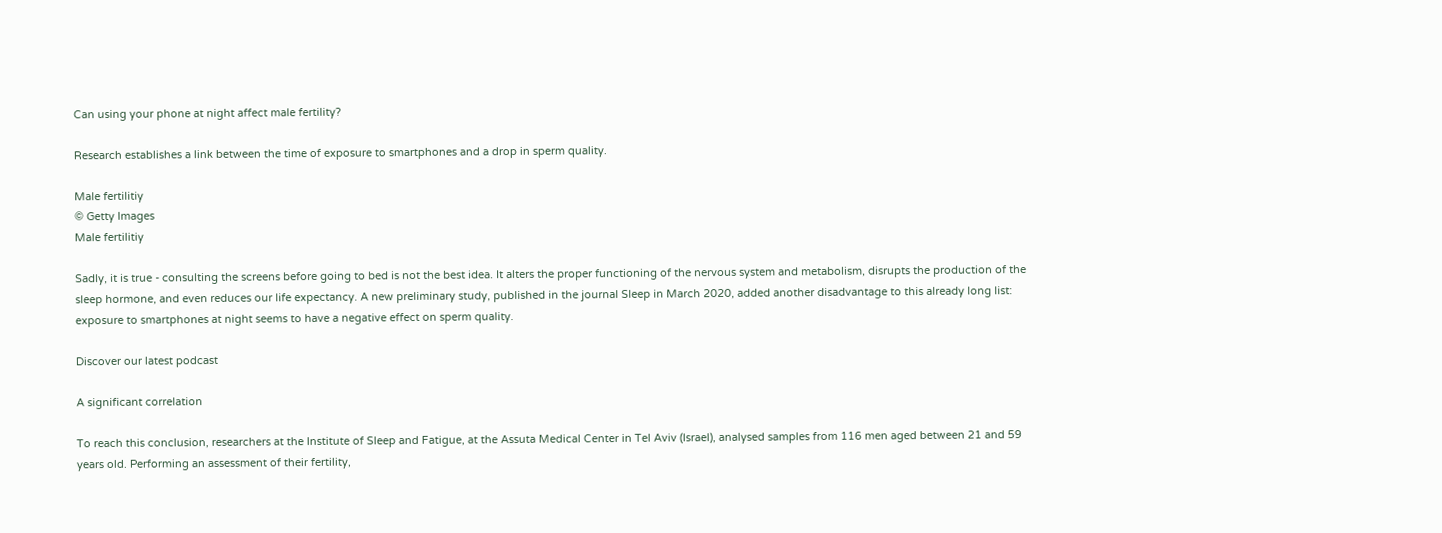Can using your phone at night affect male fertility?

Research establishes a link between the time of exposure to smartphones and a drop in sperm quality.

Male fertilitiy
© Getty Images
Male fertilitiy

Sadly, it is true - consulting the screens before going to bed is not the best idea. It alters the proper functioning of the nervous system and metabolism, disrupts the production of the sleep hormone, and even reduces our life expectancy. A new preliminary study, published in the journal Sleep in March 2020, added another disadvantage to this already long list: exposure to smartphones at night seems to have a negative effect on sperm quality.

Discover our latest podcast

A significant correlation

To reach this conclusion, researchers at the Institute of Sleep and Fatigue, at the Assuta Medical Center in Tel Aviv (Israel), analysed samples from 116 men aged between 21 and 59 years old. Performing an assessment of their fertility,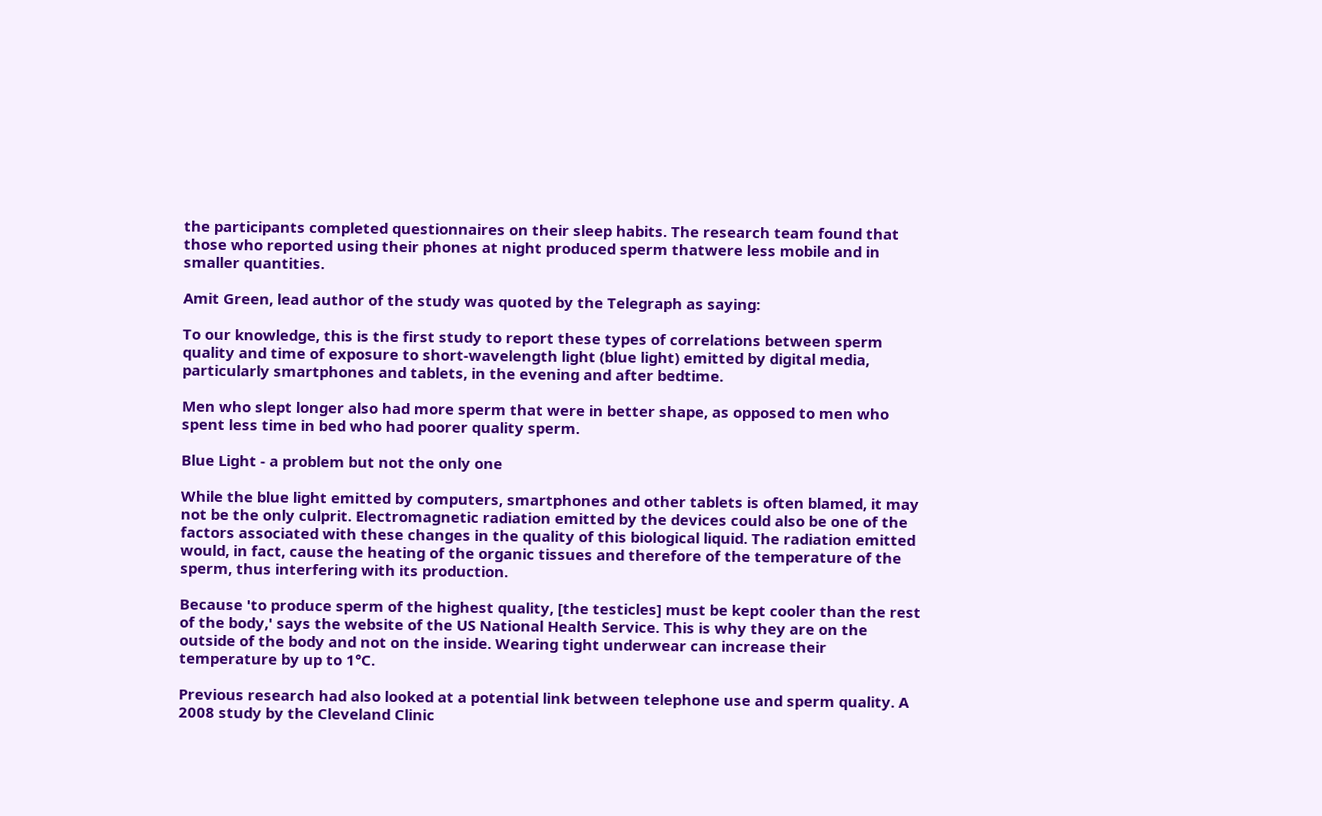the participants completed questionnaires on their sleep habits. The research team found that those who reported using their phones at night produced sperm thatwere less mobile and in smaller quantities.

Amit Green, lead author of the study was quoted by the Telegraph as saying:

To our knowledge, this is the first study to report these types of correlations between sperm quality and time of exposure to short-wavelength light (blue light) emitted by digital media, particularly smartphones and tablets, in the evening and after bedtime.

Men who slept longer also had more sperm that were in better shape, as opposed to men who spent less time in bed who had poorer quality sperm.

Blue Light - a problem but not the only one

While the blue light emitted by computers, smartphones and other tablets is often blamed, it may not be the only culprit. Electromagnetic radiation emitted by the devices could also be one of the factors associated with these changes in the quality of this biological liquid. The radiation emitted would, in fact, cause the heating of the organic tissues and therefore of the temperature of the sperm, thus interfering with its production.

Because 'to produce sperm of the highest quality, [the testicles] must be kept cooler than the rest of the body,' says the website of the US National Health Service. This is why they are on the outside of the body and not on the inside. Wearing tight underwear can increase their temperature by up to 1°C.

Previous research had also looked at a potential link between telephone use and sperm quality. A 2008 study by the Cleveland Clinic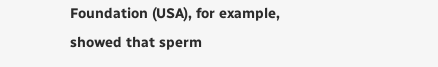Foundation (USA), for example, showed that sperm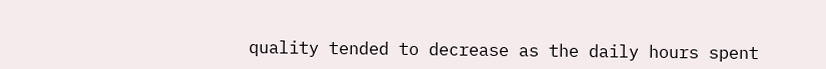quality tended to decrease as the daily hours spent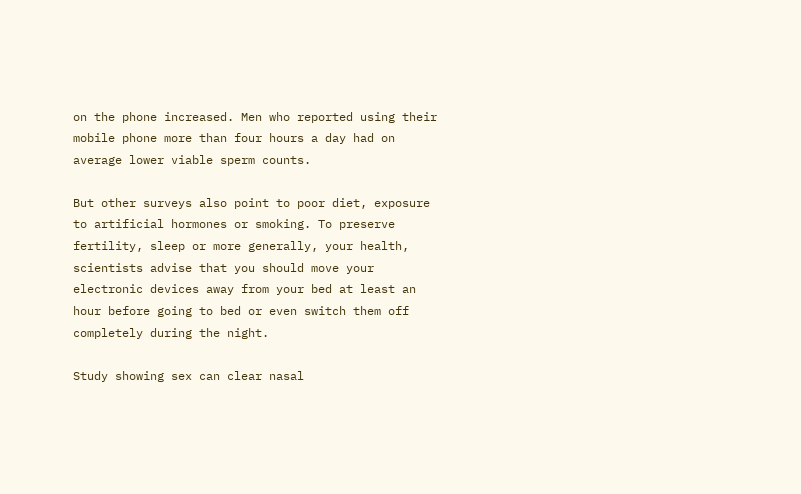on the phone increased. Men who reported using their mobile phone more than four hours a day had on average lower viable sperm counts.

But other surveys also point to poor diet, exposure to artificial hormones or smoking. To preserve fertility, sleep or more generally, your health, scientists advise that you should move your electronic devices away from your bed at least an hour before going to bed or even switch them off completely during the night.

Study showing sex can clear nasal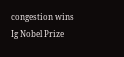congestion wins Ig Nobel Prize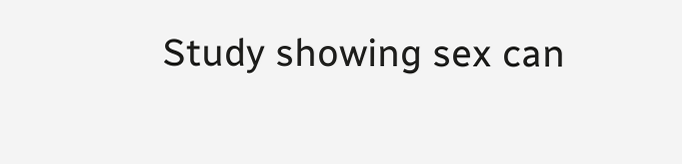Study showing sex can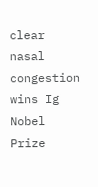clear nasal congestion wins Ig Nobel Prize